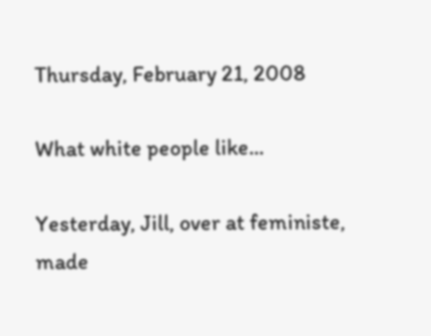Thursday, February 21, 2008

What white people like...

Yesterday, Jill, over at feministe, made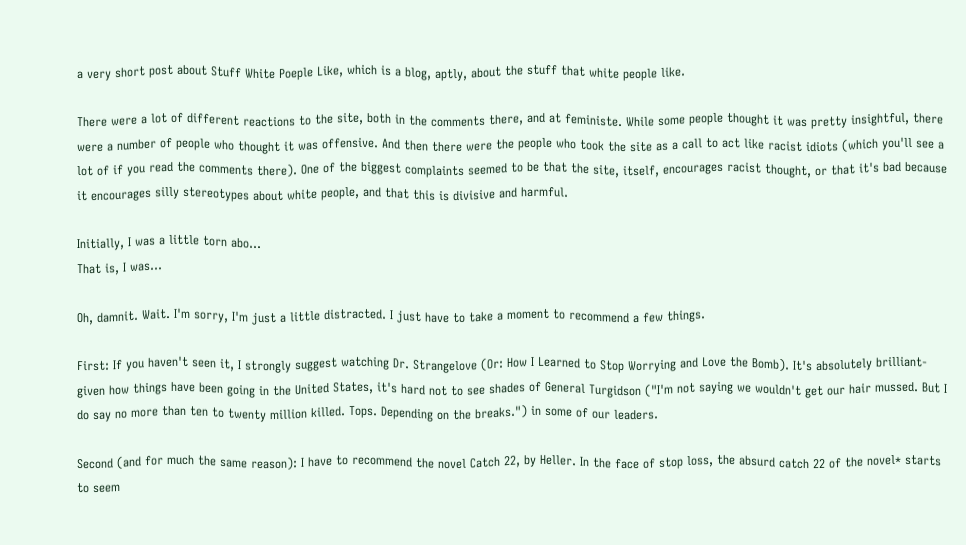a very short post about Stuff White Poeple Like, which is a blog, aptly, about the stuff that white people like.

There were a lot of different reactions to the site, both in the comments there, and at feministe. While some people thought it was pretty insightful, there were a number of people who thought it was offensive. And then there were the people who took the site as a call to act like racist idiots (which you'll see a lot of if you read the comments there). One of the biggest complaints seemed to be that the site, itself, encourages racist thought, or that it's bad because it encourages silly stereotypes about white people, and that this is divisive and harmful.

Initially, I was a little torn abo...
That is, I was...

Oh, damnit. Wait. I'm sorry, I'm just a little distracted. I just have to take a moment to recommend a few things.

First: If you haven't seen it, I strongly suggest watching Dr. Strangelove (Or: How I Learned to Stop Worrying and Love the Bomb). It's absolutely brilliant- given how things have been going in the United States, it's hard not to see shades of General Turgidson ("I'm not saying we wouldn't get our hair mussed. But I do say no more than ten to twenty million killed. Tops. Depending on the breaks.") in some of our leaders.

Second (and for much the same reason): I have to recommend the novel Catch 22, by Heller. In the face of stop loss, the absurd catch 22 of the novel* starts to seem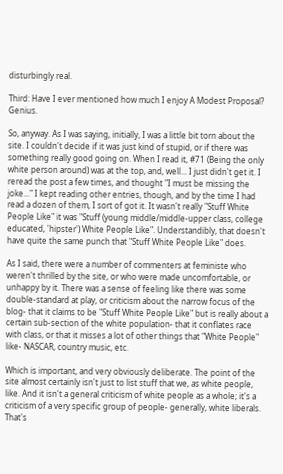disturbingly real.

Third: Have I ever mentioned how much I enjoy A Modest Proposal? Genius.

So, anyway. As I was saying, initially, I was a little bit torn about the site. I couldn't decide if it was just kind of stupid, or if there was something really good going on. When I read it, #71 (Being the only white person around) was at the top, and, well... I just didn't get it. I reread the post a few times, and thought "I must be missing the joke..." I kept reading other entries, though, and by the time I had read a dozen of them, I sort of got it. It wasn't really "Stuff White People Like" it was "Stuff (young middle/middle-upper class, college educated, 'hipster') White People Like". Understandibly, that doesn't have quite the same punch that "Stuff White People Like" does.

As I said, there were a number of commenters at feministe who weren't thrilled by the site, or who were made uncomfortable, or unhappy by it. There was a sense of feeling like there was some double-standard at play, or criticism about the narrow focus of the blog- that it claims to be "Stuff White People Like" but is really about a certain sub-section of the white population- that it conflates race with class, or that it misses a lot of other things that "White People" like- NASCAR, country music, etc.

Which is important, and very obviously deliberate. The point of the site almost certainly isn't just to list stuff that we, as white people, like. And it isn't a general criticism of white people as a whole; it's a criticism of a very specific group of people- generally, white liberals. That's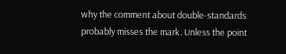why the comment about double-standards probably misses the mark. Unless the point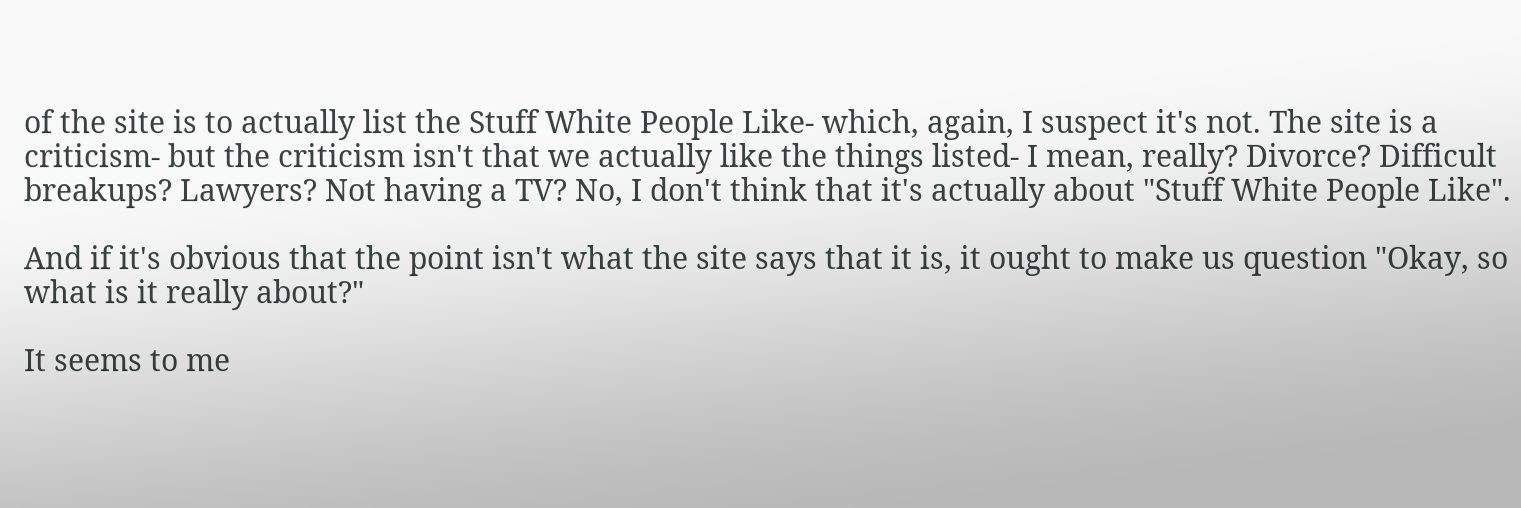of the site is to actually list the Stuff White People Like- which, again, I suspect it's not. The site is a criticism- but the criticism isn't that we actually like the things listed- I mean, really? Divorce? Difficult breakups? Lawyers? Not having a TV? No, I don't think that it's actually about "Stuff White People Like".

And if it's obvious that the point isn't what the site says that it is, it ought to make us question "Okay, so what is it really about?"

It seems to me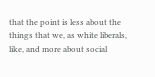that the point is less about the things that we, as white liberals, like, and more about social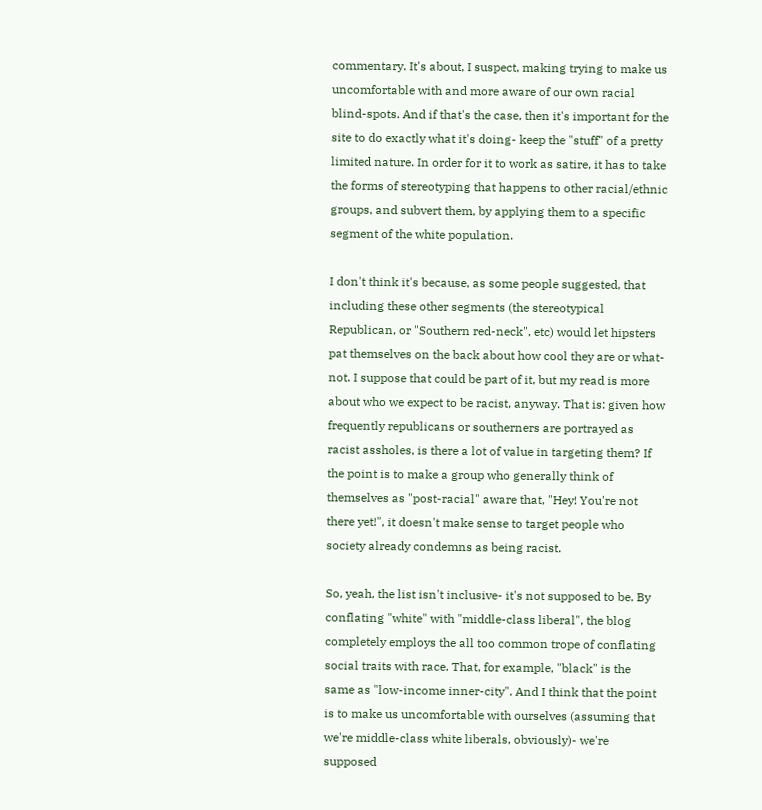commentary. It's about, I suspect, making trying to make us uncomfortable with and more aware of our own racial blind-spots. And if that's the case, then it's important for the site to do exactly what it's doing- keep the "stuff" of a pretty limited nature. In order for it to work as satire, it has to take the forms of stereotyping that happens to other racial/ethnic groups, and subvert them, by applying them to a specific segment of the white population.

I don't think it's because, as some people suggested, that including these other segments (the stereotypical Republican, or "Southern red-neck", etc) would let hipsters pat themselves on the back about how cool they are or what-not. I suppose that could be part of it, but my read is more about who we expect to be racist, anyway. That is: given how frequently republicans or southerners are portrayed as racist assholes, is there a lot of value in targeting them? If the point is to make a group who generally think of themselves as "post-racial" aware that, "Hey! You're not there yet!", it doesn't make sense to target people who society already condemns as being racist.

So, yeah, the list isn't inclusive- it's not supposed to be. By conflating "white" with "middle-class liberal", the blog completely employs the all too common trope of conflating social traits with race. That, for example, "black" is the same as "low-income inner-city". And I think that the point is to make us uncomfortable with ourselves (assuming that we're middle-class white liberals, obviously)- we're supposed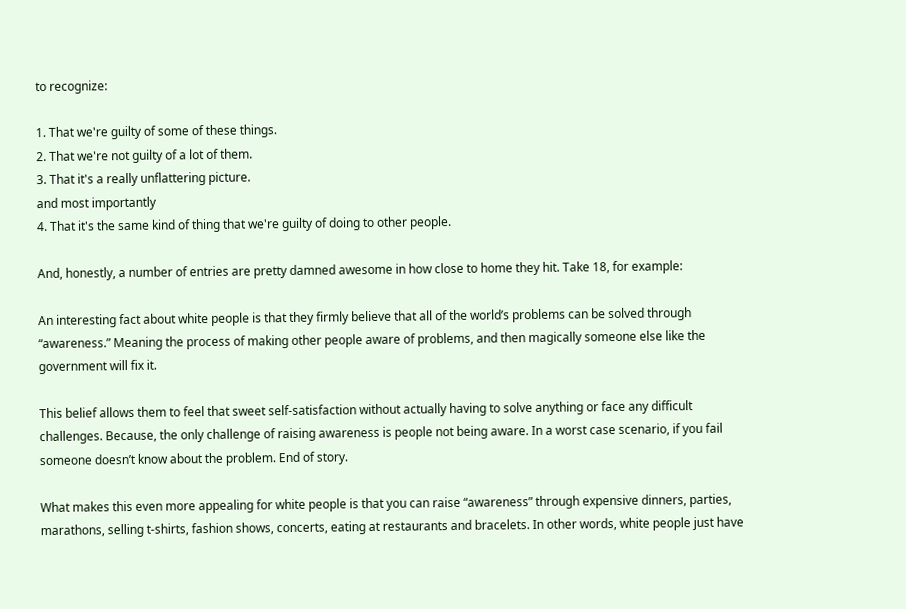to recognize:

1. That we're guilty of some of these things.
2. That we're not guilty of a lot of them.
3. That it's a really unflattering picture.
and most importantly
4. That it's the same kind of thing that we're guilty of doing to other people.

And, honestly, a number of entries are pretty damned awesome in how close to home they hit. Take 18, for example:

An interesting fact about white people is that they firmly believe that all of the world’s problems can be solved through “awareness.” Meaning the process of making other people aware of problems, and then magically someone else like the government will fix it.

This belief allows them to feel that sweet self-satisfaction without actually having to solve anything or face any difficult challenges. Because, the only challenge of raising awareness is people not being aware. In a worst case scenario, if you fail someone doesn’t know about the problem. End of story.

What makes this even more appealing for white people is that you can raise “awareness” through expensive dinners, parties, marathons, selling t-shirts, fashion shows, concerts, eating at restaurants and bracelets. In other words, white people just have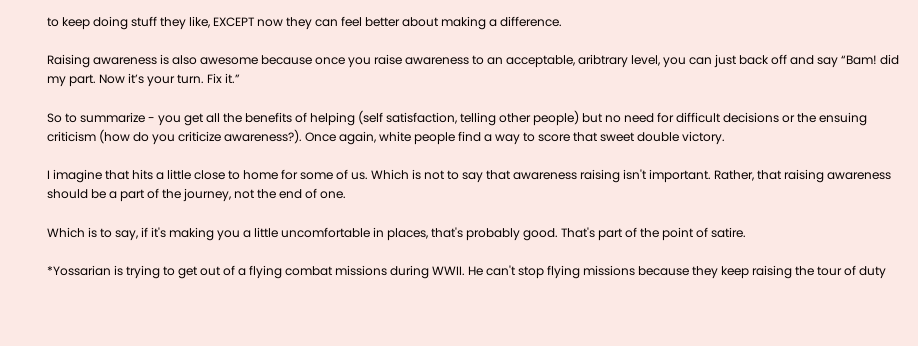to keep doing stuff they like, EXCEPT now they can feel better about making a difference.

Raising awareness is also awesome because once you raise awareness to an acceptable, aribtrary level, you can just back off and say “Bam! did my part. Now it’s your turn. Fix it.”

So to summarize - you get all the benefits of helping (self satisfaction, telling other people) but no need for difficult decisions or the ensuing criticism (how do you criticize awareness?). Once again, white people find a way to score that sweet double victory.

I imagine that hits a little close to home for some of us. Which is not to say that awareness raising isn't important. Rather, that raising awareness should be a part of the journey, not the end of one.

Which is to say, if it's making you a little uncomfortable in places, that's probably good. That's part of the point of satire.

*Yossarian is trying to get out of a flying combat missions during WWII. He can't stop flying missions because they keep raising the tour of duty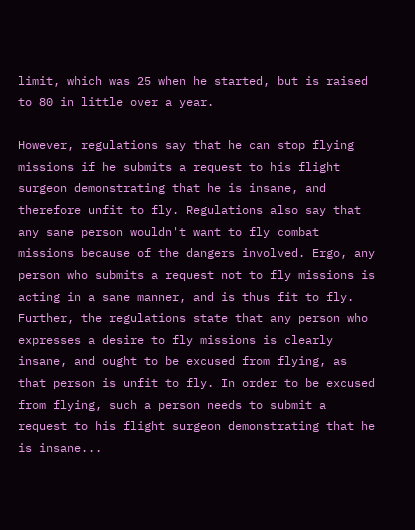limit, which was 25 when he started, but is raised to 80 in little over a year.

However, regulations say that he can stop flying missions if he submits a request to his flight surgeon demonstrating that he is insane, and therefore unfit to fly. Regulations also say that any sane person wouldn't want to fly combat missions because of the dangers involved. Ergo, any person who submits a request not to fly missions is acting in a sane manner, and is thus fit to fly. Further, the regulations state that any person who expresses a desire to fly missions is clearly insane, and ought to be excused from flying, as that person is unfit to fly. In order to be excused from flying, such a person needs to submit a request to his flight surgeon demonstrating that he is insane...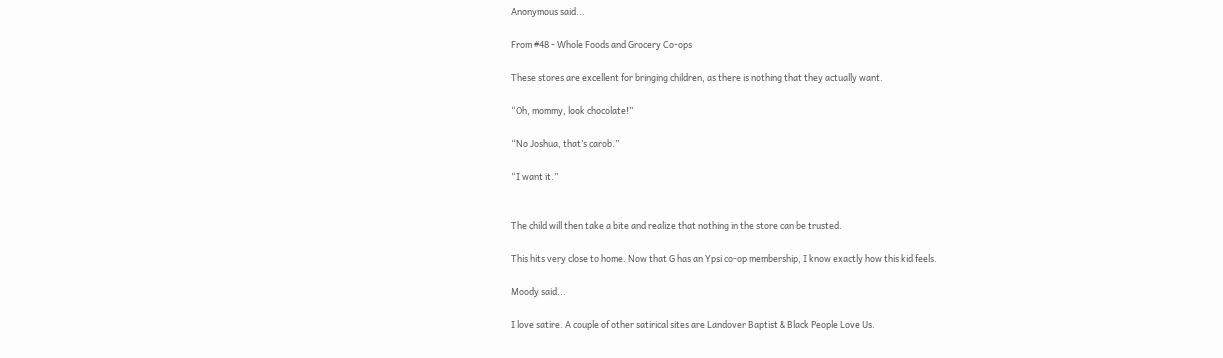Anonymous said...

From #48 - Whole Foods and Grocery Co-ops

These stores are excellent for bringing children, as there is nothing that they actually want.

“Oh, mommy, look chocolate!”

“No Joshua, that’s carob.”

“I want it.”


The child will then take a bite and realize that nothing in the store can be trusted.

This hits very close to home. Now that G has an Ypsi co-op membership, I know exactly how this kid feels.

Moody said...

I love satire. A couple of other satirical sites are Landover Baptist & Black People Love Us.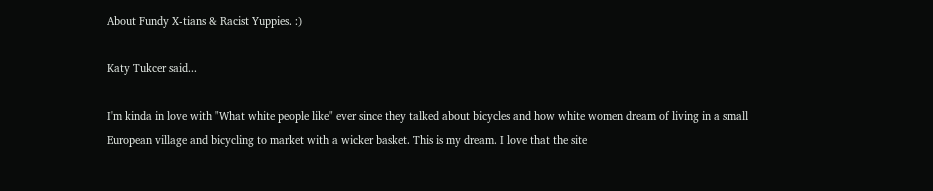About Fundy X-tians & Racist Yuppies. :)

Katy Tukcer said...

I'm kinda in love with "What white people like" ever since they talked about bicycles and how white women dream of living in a small European village and bicycling to market with a wicker basket. This is my dream. I love that the site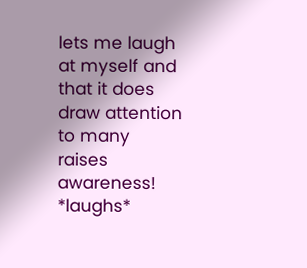lets me laugh at myself and that it does draw attention to many raises awareness! *laughs*